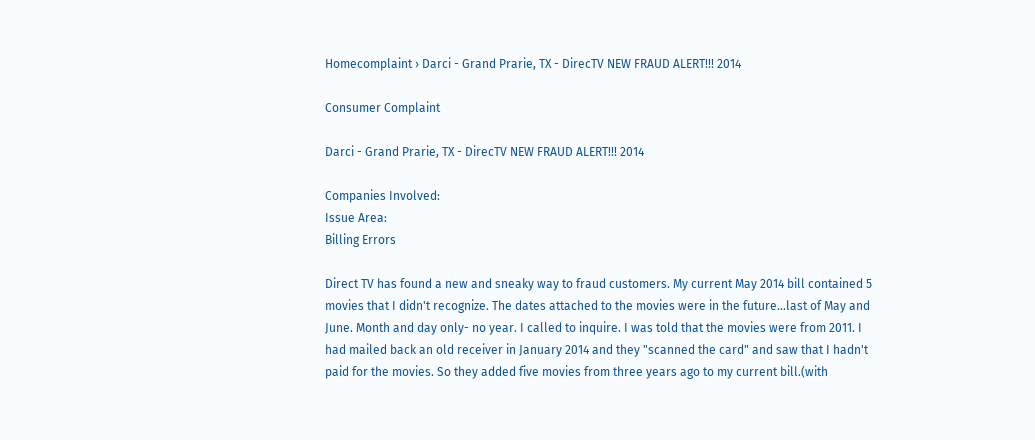Homecomplaint › Darci - Grand Prarie, TX - DirecTV NEW FRAUD ALERT!!! 2014

Consumer Complaint

Darci - Grand Prarie, TX - DirecTV NEW FRAUD ALERT!!! 2014

Companies Involved:
Issue Area:
Billing Errors

Direct TV has found a new and sneaky way to fraud customers. My current May 2014 bill contained 5 movies that I didn't recognize. The dates attached to the movies were in the future...last of May and June. Month and day only- no year. I called to inquire. I was told that the movies were from 2011. I had mailed back an old receiver in January 2014 and they "scanned the card" and saw that I hadn't paid for the movies. So they added five movies from three years ago to my current bill.(with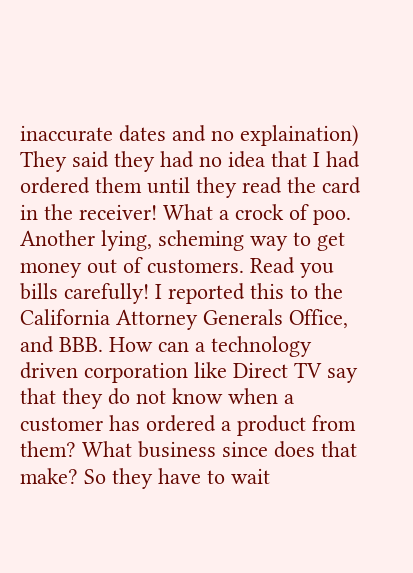inaccurate dates and no explaination) They said they had no idea that I had ordered them until they read the card in the receiver! What a crock of poo. Another lying, scheming way to get money out of customers. Read you bills carefully! I reported this to the California Attorney Generals Office, and BBB. How can a technology driven corporation like Direct TV say that they do not know when a customer has ordered a product from them? What business since does that make? So they have to wait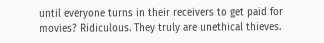until everyone turns in their receivers to get paid for movies? Ridiculous. They truly are unethical thieves.